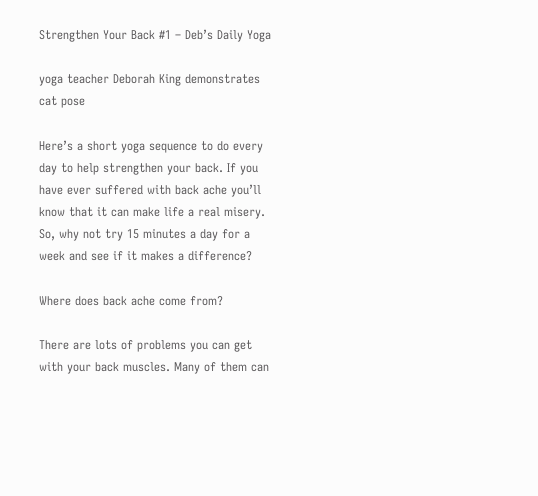Strengthen Your Back #1 – Deb’s Daily Yoga

yoga teacher Deborah King demonstrates cat pose

Here’s a short yoga sequence to do every day to help strengthen your back. If you have ever suffered with back ache you’ll know that it can make life a real misery. So, why not try 15 minutes a day for a week and see if it makes a difference?

Where does back ache come from?

There are lots of problems you can get with your back muscles. Many of them can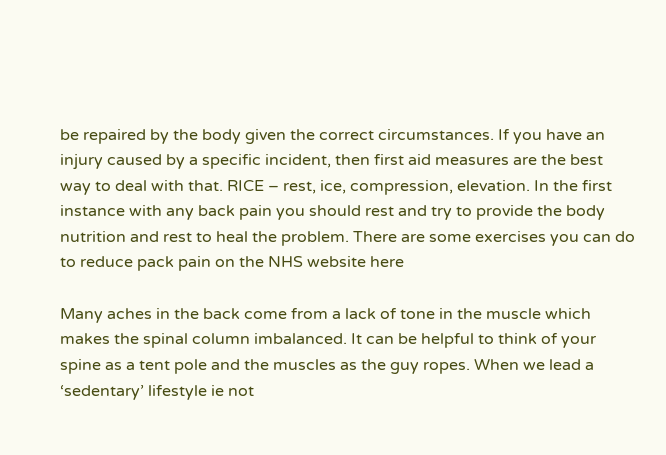be repaired by the body given the correct circumstances. If you have an injury caused by a specific incident, then first aid measures are the best way to deal with that. RICE – rest, ice, compression, elevation. In the first instance with any back pain you should rest and try to provide the body nutrition and rest to heal the problem. There are some exercises you can do to reduce pack pain on the NHS website here

Many aches in the back come from a lack of tone in the muscle which makes the spinal column imbalanced. It can be helpful to think of your spine as a tent pole and the muscles as the guy ropes. When we lead a ‘sedentary’ lifestyle ie not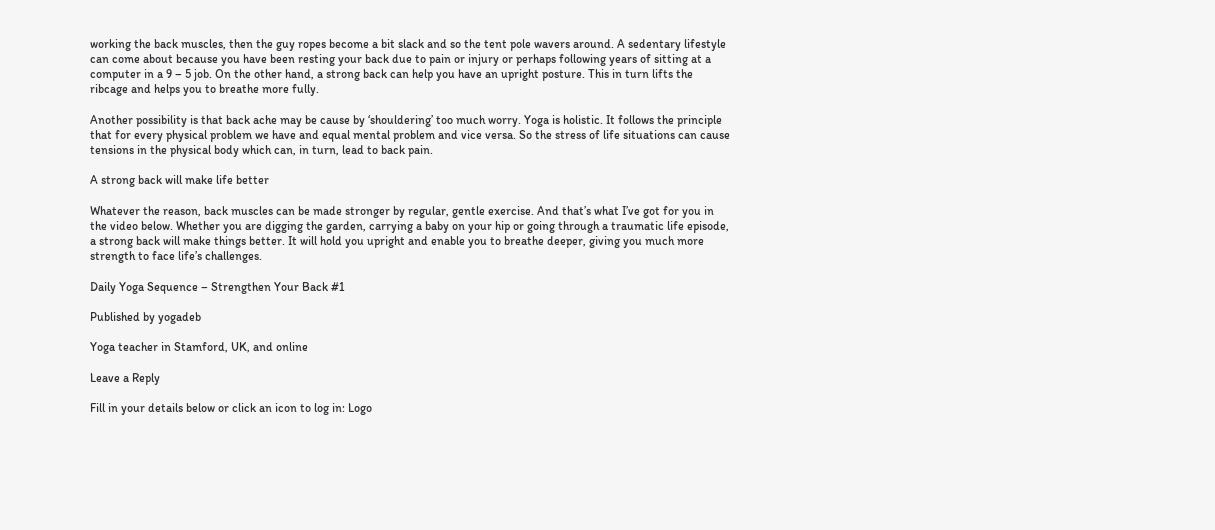working the back muscles, then the guy ropes become a bit slack and so the tent pole wavers around. A sedentary lifestyle can come about because you have been resting your back due to pain or injury or perhaps following years of sitting at a computer in a 9 – 5 job. On the other hand, a strong back can help you have an upright posture. This in turn lifts the ribcage and helps you to breathe more fully.

Another possibility is that back ache may be cause by ‘shouldering’ too much worry. Yoga is holistic. It follows the principle that for every physical problem we have and equal mental problem and vice versa. So the stress of life situations can cause tensions in the physical body which can, in turn, lead to back pain.

A strong back will make life better

Whatever the reason, back muscles can be made stronger by regular, gentle exercise. And that’s what I’ve got for you in the video below. Whether you are digging the garden, carrying a baby on your hip or going through a traumatic life episode, a strong back will make things better. It will hold you upright and enable you to breathe deeper, giving you much more strength to face life’s challenges.

Daily Yoga Sequence – Strengthen Your Back #1

Published by yogadeb

Yoga teacher in Stamford, UK, and online

Leave a Reply

Fill in your details below or click an icon to log in: Logo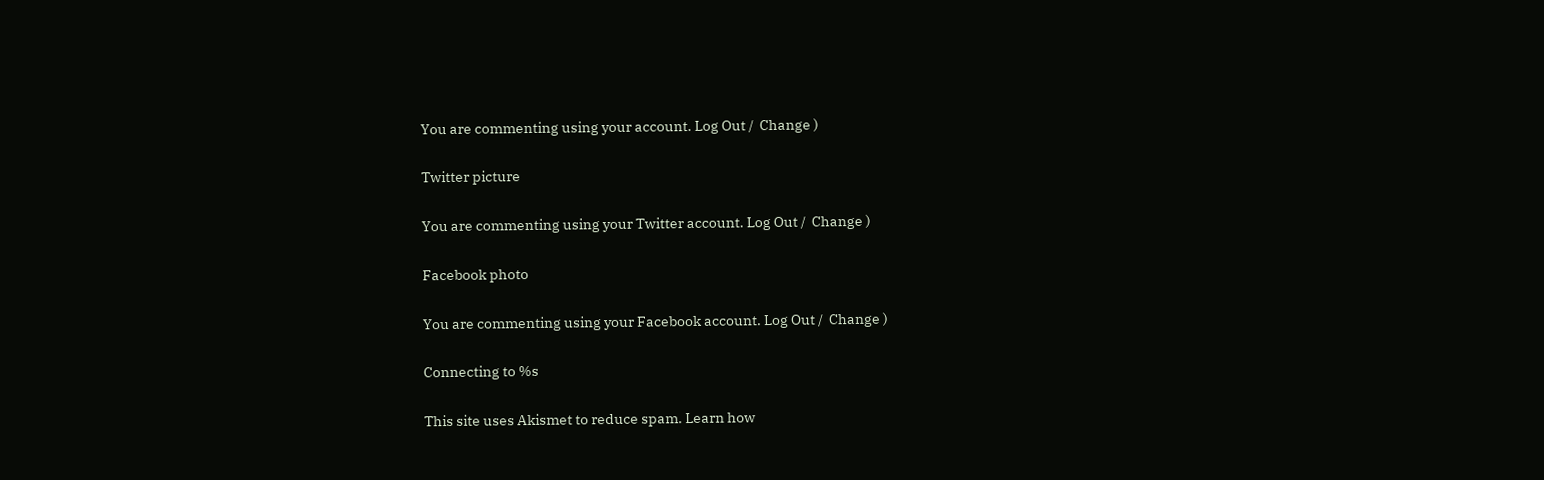You are commenting using your account. Log Out /  Change )

Twitter picture

You are commenting using your Twitter account. Log Out /  Change )

Facebook photo

You are commenting using your Facebook account. Log Out /  Change )

Connecting to %s

This site uses Akismet to reduce spam. Learn how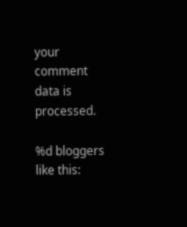your comment data is processed.

%d bloggers like this: